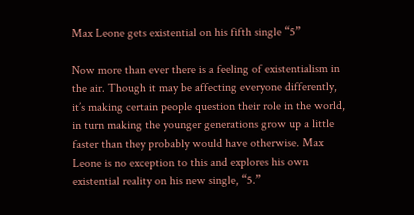Max Leone gets existential on his fifth single “5”

Now more than ever there is a feeling of existentialism in the air. Though it may be affecting everyone differently, it’s making certain people question their role in the world, in turn making the younger generations grow up a little faster than they probably would have otherwise. Max Leone is no exception to this and explores his own existential reality on his new single, “5.”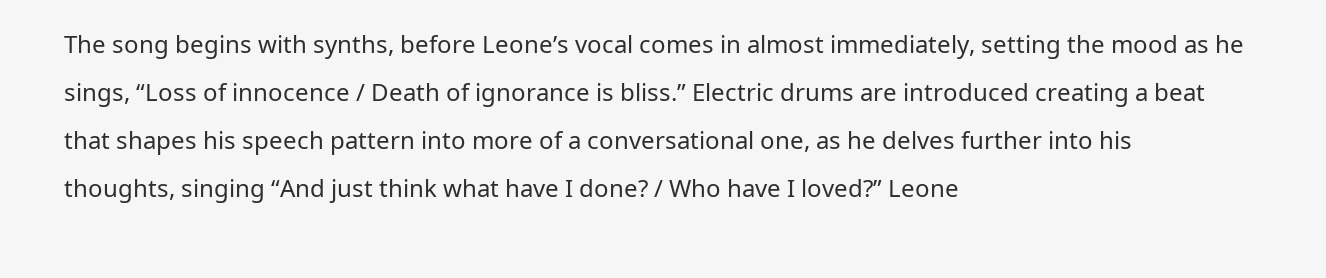The song begins with synths, before Leone’s vocal comes in almost immediately, setting the mood as he sings, “Loss of innocence / Death of ignorance is bliss.” Electric drums are introduced creating a beat that shapes his speech pattern into more of a conversational one, as he delves further into his thoughts, singing “And just think what have I done? / Who have I loved?” Leone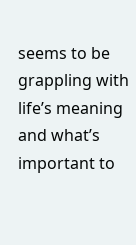seems to be grappling with life’s meaning and what’s important to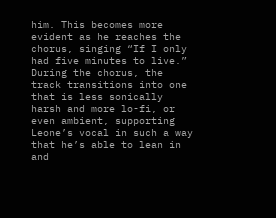him. This becomes more evident as he reaches the chorus, singing “If I only had five minutes to live.” During the chorus, the track transitions into one that is less sonically harsh and more lo-fi, or even ambient, supporting Leone’s vocal in such a way that he’s able to lean in and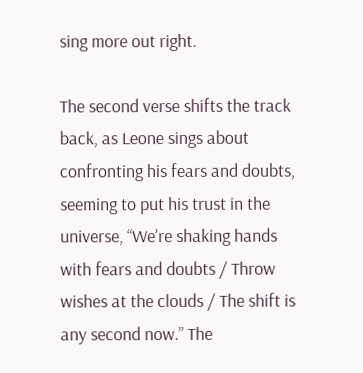sing more out right.

The second verse shifts the track back, as Leone sings about confronting his fears and doubts, seeming to put his trust in the universe, “We’re shaking hands with fears and doubts / Throw wishes at the clouds / The shift is any second now.” The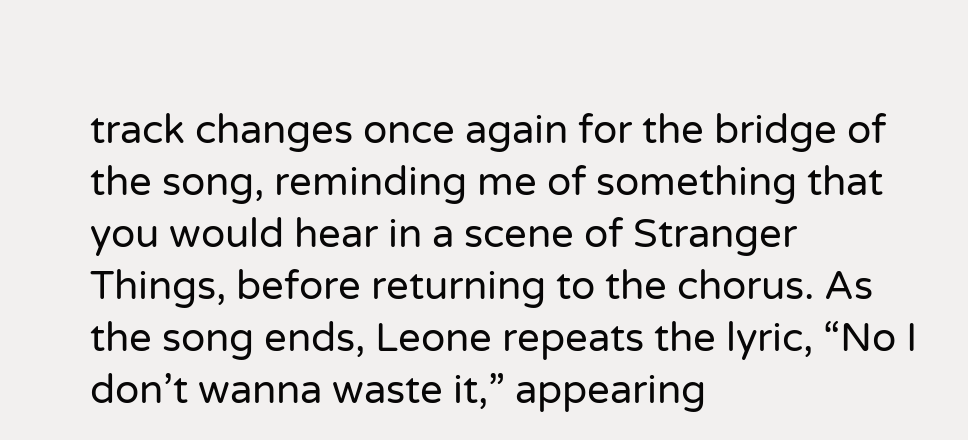track changes once again for the bridge of the song, reminding me of something that you would hear in a scene of Stranger Things, before returning to the chorus. As the song ends, Leone repeats the lyric, “No I don’t wanna waste it,” appearing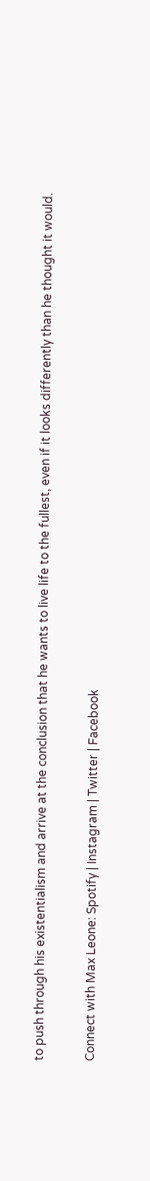to push through his existentialism and arrive at the conclusion that he wants to live life to the fullest, even if it looks differently than he thought it would.

Connect with Max Leone: Spotify | Instagram | Twitter | Facebook